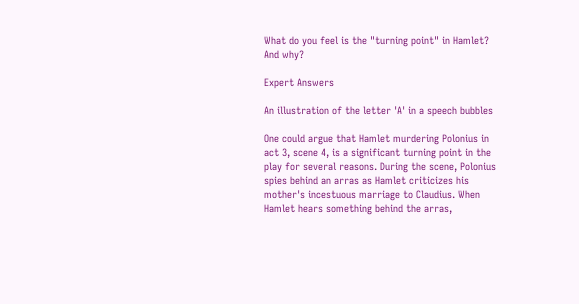What do you feel is the "turning point" in Hamlet? And why?

Expert Answers

An illustration of the letter 'A' in a speech bubbles

One could argue that Hamlet murdering Polonius in act 3, scene 4, is a significant turning point in the play for several reasons. During the scene, Polonius spies behind an arras as Hamlet criticizes his mother's incestuous marriage to Claudius. When Hamlet hears something behind the arras,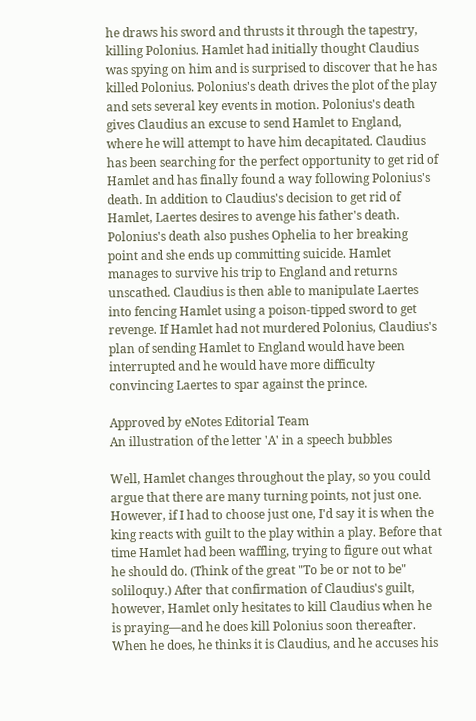he draws his sword and thrusts it through the tapestry, killing Polonius. Hamlet had initially thought Claudius was spying on him and is surprised to discover that he has killed Polonius. Polonius's death drives the plot of the play and sets several key events in motion. Polonius's death gives Claudius an excuse to send Hamlet to England, where he will attempt to have him decapitated. Claudius has been searching for the perfect opportunity to get rid of Hamlet and has finally found a way following Polonius's death. In addition to Claudius's decision to get rid of Hamlet, Laertes desires to avenge his father's death. Polonius's death also pushes Ophelia to her breaking point and she ends up committing suicide. Hamlet manages to survive his trip to England and returns unscathed. Claudius is then able to manipulate Laertes into fencing Hamlet using a poison-tipped sword to get revenge. If Hamlet had not murdered Polonius, Claudius's plan of sending Hamlet to England would have been interrupted and he would have more difficulty convincing Laertes to spar against the prince.

Approved by eNotes Editorial Team
An illustration of the letter 'A' in a speech bubbles

Well, Hamlet changes throughout the play, so you could argue that there are many turning points, not just one. However, if I had to choose just one, I'd say it is when the king reacts with guilt to the play within a play. Before that time Hamlet had been waffling, trying to figure out what he should do. (Think of the great "To be or not to be" soliloquy.) After that confirmation of Claudius's guilt, however, Hamlet only hesitates to kill Claudius when he is praying—and he does kill Polonius soon thereafter. When he does, he thinks it is Claudius, and he accuses his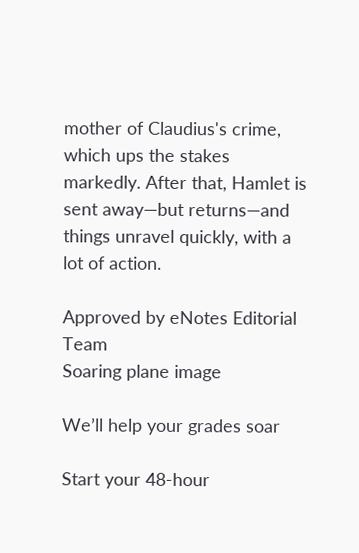mother of Claudius's crime, which ups the stakes markedly. After that, Hamlet is sent away—but returns—and things unravel quickly, with a lot of action.

Approved by eNotes Editorial Team
Soaring plane image

We’ll help your grades soar

Start your 48-hour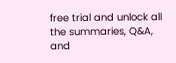free trial and unlock all the summaries, Q&A, and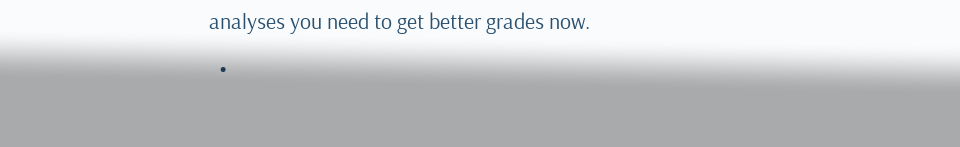analyses you need to get better grades now.

  •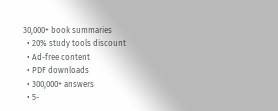30,000+ book summaries
  • 20% study tools discount
  • Ad-free content
  • PDF downloads
  • 300,000+ answers
  • 5-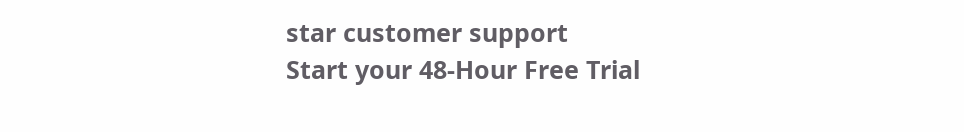star customer support
Start your 48-Hour Free Trial